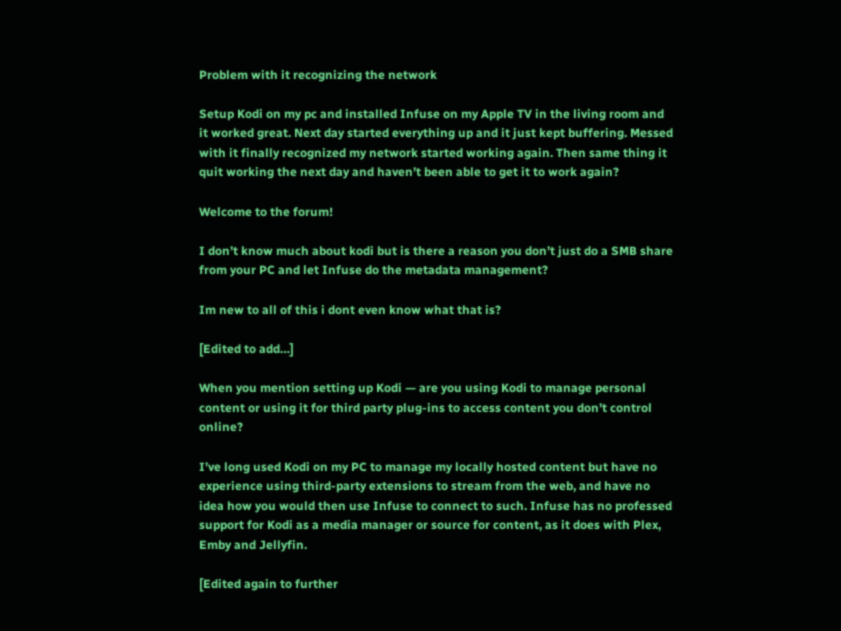Problem with it recognizing the network

Setup Kodi on my pc and installed Infuse on my Apple TV in the living room and it worked great. Next day started everything up and it just kept buffering. Messed with it finally recognized my network started working again. Then same thing it quit working the next day and haven’t been able to get it to work again?

Welcome to the forum!

I don’t know much about kodi but is there a reason you don’t just do a SMB share from your PC and let Infuse do the metadata management?

Im new to all of this i dont even know what that is?

[Edited to add…]

When you mention setting up Kodi — are you using Kodi to manage personal content or using it for third party plug-ins to access content you don’t control online?

I’ve long used Kodi on my PC to manage my locally hosted content but have no experience using third-party extensions to stream from the web, and have no idea how you would then use Infuse to connect to such. Infuse has no professed support for Kodi as a media manager or source for content, as it does with Plex, Emby and Jellyfin.

[Edited again to further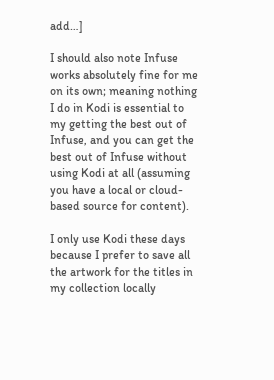add…]

I should also note Infuse works absolutely fine for me on its own; meaning nothing I do in Kodi is essential to my getting the best out of Infuse, and you can get the best out of Infuse without using Kodi at all (assuming you have a local or cloud-based source for content).

I only use Kodi these days because I prefer to save all the artwork for the titles in my collection locally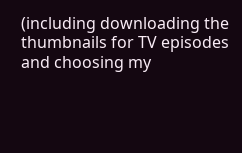(including downloading the thumbnails for TV episodes and choosing my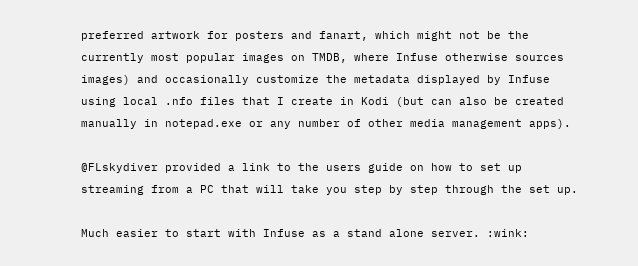preferred artwork for posters and fanart, which might not be the currently most popular images on TMDB, where Infuse otherwise sources images) and occasionally customize the metadata displayed by Infuse using local .nfo files that I create in Kodi (but can also be created manually in notepad.exe or any number of other media management apps).

@FLskydiver provided a link to the users guide on how to set up streaming from a PC that will take you step by step through the set up.

Much easier to start with Infuse as a stand alone server. :wink: